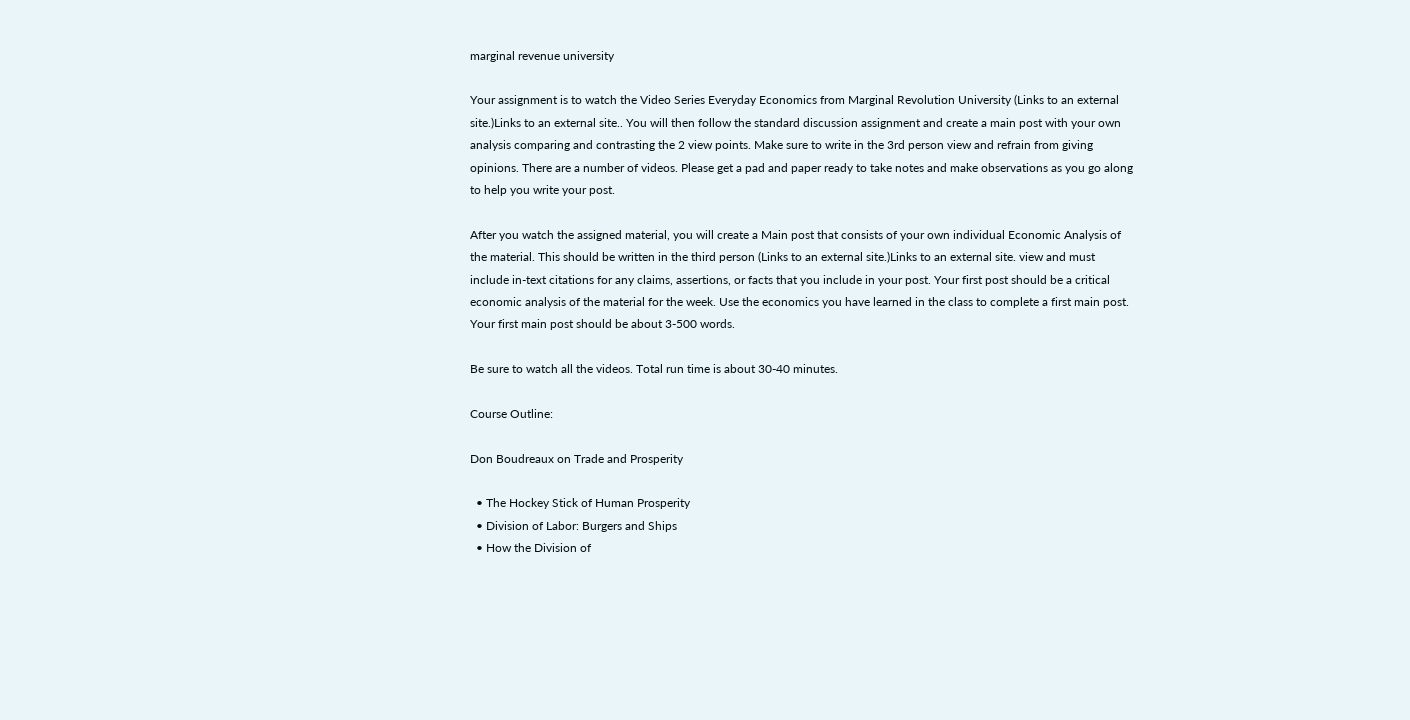marginal revenue university

Your assignment is to watch the Video Series Everyday Economics from Marginal Revolution University (Links to an external site.)Links to an external site.. You will then follow the standard discussion assignment and create a main post with your own analysis comparing and contrasting the 2 view points. Make sure to write in the 3rd person view and refrain from giving opinions. There are a number of videos. Please get a pad and paper ready to take notes and make observations as you go along to help you write your post.

After you watch the assigned material, you will create a Main post that consists of your own individual Economic Analysis of the material. This should be written in the third person (Links to an external site.)Links to an external site. view and must include in-text citations for any claims, assertions, or facts that you include in your post. Your first post should be a critical economic analysis of the material for the week. Use the economics you have learned in the class to complete a first main post. Your first main post should be about 3-500 words.

Be sure to watch all the videos. Total run time is about 30-40 minutes.

Course Outline:

Don Boudreaux on Trade and Prosperity

  • The Hockey Stick of Human Prosperity
  • Division of Labor: Burgers and Ships
  • How the Division of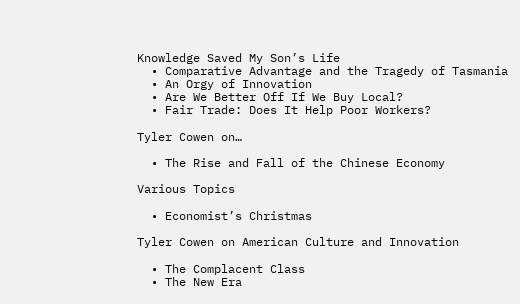Knowledge Saved My Son’s Life
  • Comparative Advantage and the Tragedy of Tasmania
  • An Orgy of Innovation
  • Are We Better Off If We Buy Local?
  • Fair Trade: Does It Help Poor Workers?

Tyler Cowen on…

  • The Rise and Fall of the Chinese Economy

Various Topics

  • Economist’s Christmas

Tyler Cowen on American Culture and Innovation

  • The Complacent Class
  • The New Era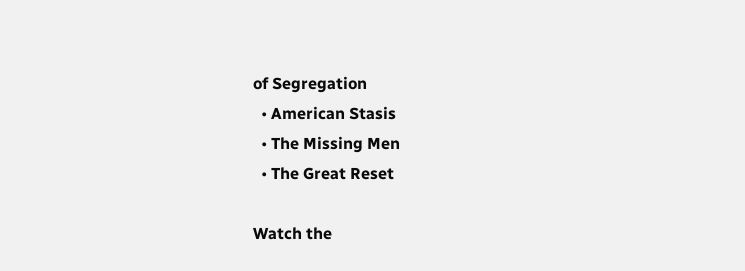of Segregation
  • American Stasis
  • The Missing Men
  • The Great Reset

Watch the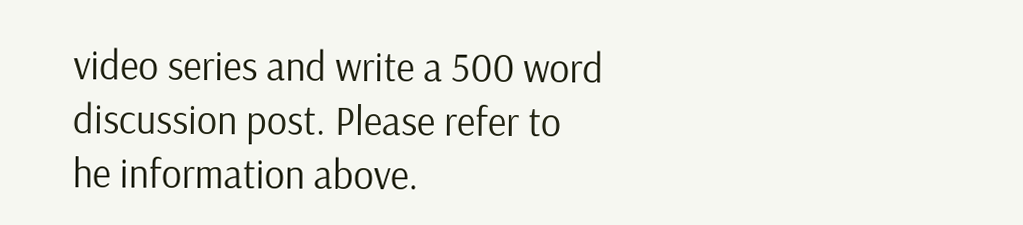video series and write a 500 word discussion post. Please refer to he information above.